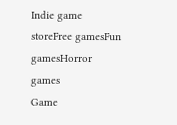Indie game storeFree gamesFun gamesHorror games
Game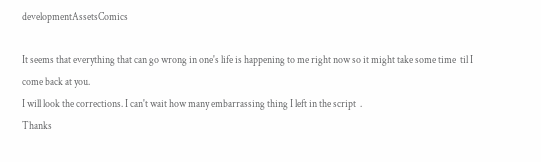developmentAssetsComics

It seems that everything that can go wrong in one's life is happening to me right now so it might take some time  til I come back at you.
I will look the corrections. I can't wait how many embarrassing thing I left in the script  .
Thanks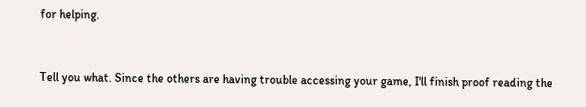for helping.


Tell you what. Since the others are having trouble accessing your game, I'll finish proof reading the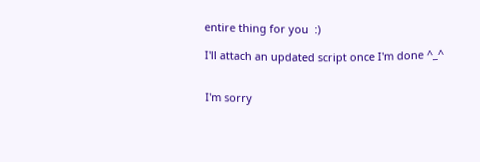entire thing for you  :)

I'll attach an updated script once I'm done ^_^


I'm sorry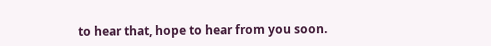to hear that, hope to hear from you soon.